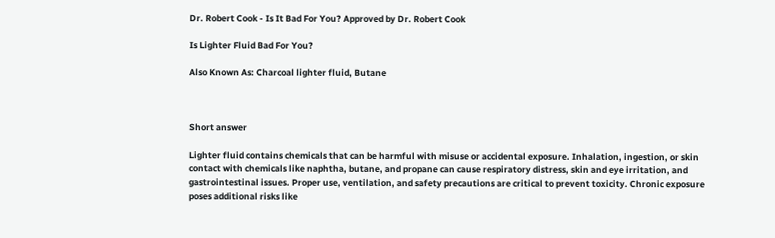Dr. Robert Cook - Is It Bad For You? Approved by Dr. Robert Cook

Is Lighter Fluid Bad For You?

Also Known As: Charcoal lighter fluid, Butane



Short answer

Lighter fluid contains chemicals that can be harmful with misuse or accidental exposure. Inhalation, ingestion, or skin contact with chemicals like naphtha, butane, and propane can cause respiratory distress, skin and eye irritation, and gastrointestinal issues. Proper use, ventilation, and safety precautions are critical to prevent toxicity. Chronic exposure poses additional risks like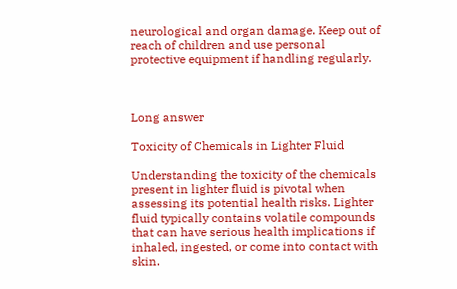neurological and organ damage. Keep out of reach of children and use personal protective equipment if handling regularly.



Long answer

Toxicity of Chemicals in Lighter Fluid

Understanding the toxicity of the chemicals present in lighter fluid is pivotal when assessing its potential health risks. Lighter fluid typically contains volatile compounds that can have serious health implications if inhaled, ingested, or come into contact with skin.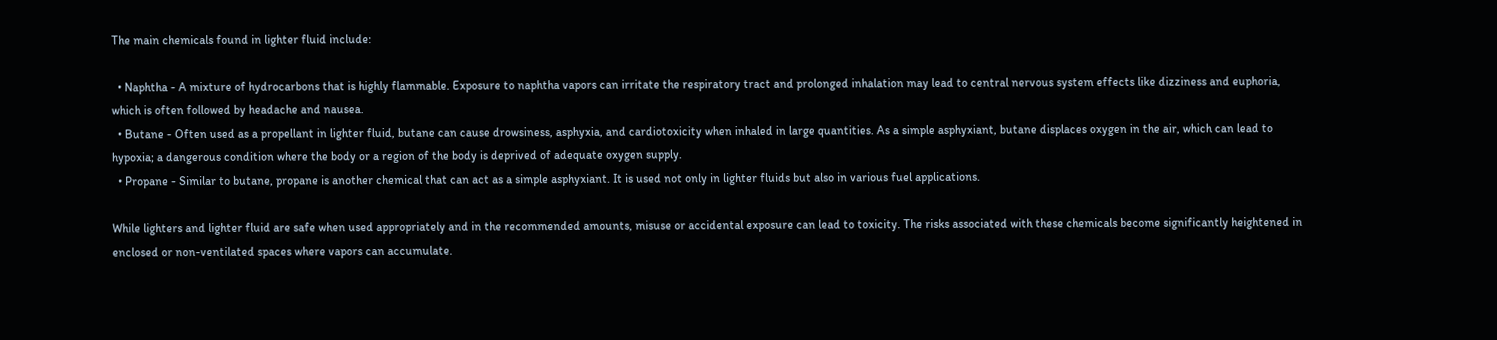The main chemicals found in lighter fluid include:

  • Naphtha - A mixture of hydrocarbons that is highly flammable. Exposure to naphtha vapors can irritate the respiratory tract and prolonged inhalation may lead to central nervous system effects like dizziness and euphoria, which is often followed by headache and nausea.
  • Butane - Often used as a propellant in lighter fluid, butane can cause drowsiness, asphyxia, and cardiotoxicity when inhaled in large quantities. As a simple asphyxiant, butane displaces oxygen in the air, which can lead to hypoxia; a dangerous condition where the body or a region of the body is deprived of adequate oxygen supply.
  • Propane - Similar to butane, propane is another chemical that can act as a simple asphyxiant. It is used not only in lighter fluids but also in various fuel applications.

While lighters and lighter fluid are safe when used appropriately and in the recommended amounts, misuse or accidental exposure can lead to toxicity. The risks associated with these chemicals become significantly heightened in enclosed or non-ventilated spaces where vapors can accumulate.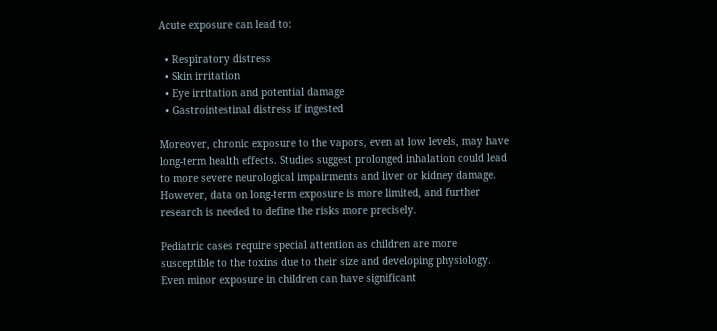Acute exposure can lead to:

  • Respiratory distress
  • Skin irritation
  • Eye irritation and potential damage
  • Gastrointestinal distress if ingested

Moreover, chronic exposure to the vapors, even at low levels, may have long-term health effects. Studies suggest prolonged inhalation could lead to more severe neurological impairments and liver or kidney damage. However, data on long-term exposure is more limited, and further research is needed to define the risks more precisely.

Pediatric cases require special attention as children are more susceptible to the toxins due to their size and developing physiology. Even minor exposure in children can have significant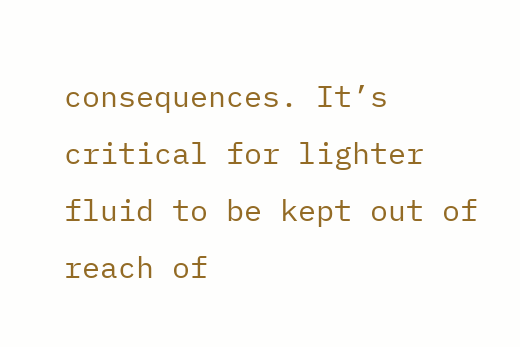consequences. It’s critical for lighter fluid to be kept out of reach of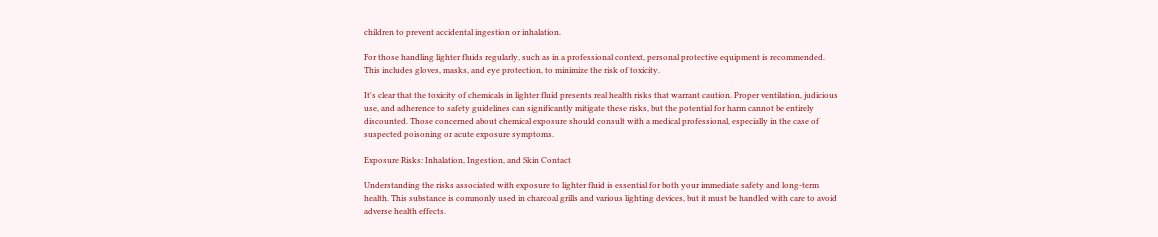children to prevent accidental ingestion or inhalation.

For those handling lighter fluids regularly, such as in a professional context, personal protective equipment is recommended. This includes gloves, masks, and eye protection, to minimize the risk of toxicity.

It's clear that the toxicity of chemicals in lighter fluid presents real health risks that warrant caution. Proper ventilation, judicious use, and adherence to safety guidelines can significantly mitigate these risks, but the potential for harm cannot be entirely discounted. Those concerned about chemical exposure should consult with a medical professional, especially in the case of suspected poisoning or acute exposure symptoms.

Exposure Risks: Inhalation, Ingestion, and Skin Contact

Understanding the risks associated with exposure to lighter fluid is essential for both your immediate safety and long-term health. This substance is commonly used in charcoal grills and various lighting devices, but it must be handled with care to avoid adverse health effects.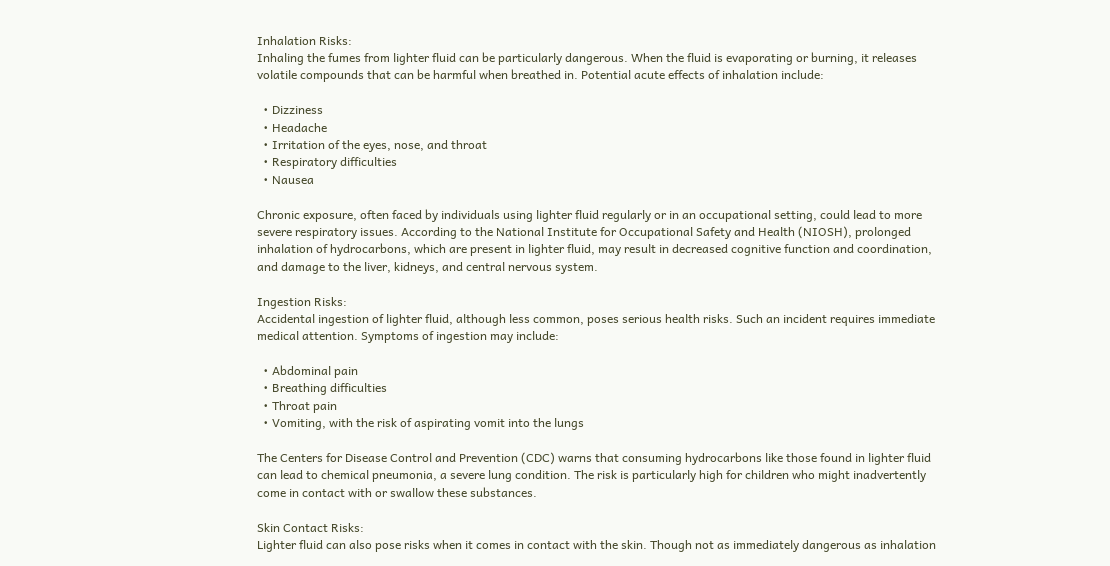Inhalation Risks:
Inhaling the fumes from lighter fluid can be particularly dangerous. When the fluid is evaporating or burning, it releases volatile compounds that can be harmful when breathed in. Potential acute effects of inhalation include:

  • Dizziness
  • Headache
  • Irritation of the eyes, nose, and throat
  • Respiratory difficulties
  • Nausea

Chronic exposure, often faced by individuals using lighter fluid regularly or in an occupational setting, could lead to more severe respiratory issues. According to the National Institute for Occupational Safety and Health (NIOSH), prolonged inhalation of hydrocarbons, which are present in lighter fluid, may result in decreased cognitive function and coordination, and damage to the liver, kidneys, and central nervous system.

Ingestion Risks:
Accidental ingestion of lighter fluid, although less common, poses serious health risks. Such an incident requires immediate medical attention. Symptoms of ingestion may include:

  • Abdominal pain
  • Breathing difficulties
  • Throat pain
  • Vomiting, with the risk of aspirating vomit into the lungs

The Centers for Disease Control and Prevention (CDC) warns that consuming hydrocarbons like those found in lighter fluid can lead to chemical pneumonia, a severe lung condition. The risk is particularly high for children who might inadvertently come in contact with or swallow these substances.

Skin Contact Risks:
Lighter fluid can also pose risks when it comes in contact with the skin. Though not as immediately dangerous as inhalation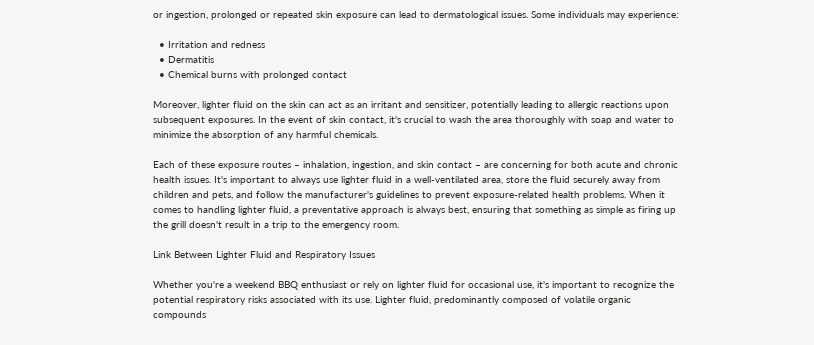or ingestion, prolonged or repeated skin exposure can lead to dermatological issues. Some individuals may experience:

  • Irritation and redness
  • Dermatitis
  • Chemical burns with prolonged contact

Moreover, lighter fluid on the skin can act as an irritant and sensitizer, potentially leading to allergic reactions upon subsequent exposures. In the event of skin contact, it's crucial to wash the area thoroughly with soap and water to minimize the absorption of any harmful chemicals.

Each of these exposure routes – inhalation, ingestion, and skin contact – are concerning for both acute and chronic health issues. It's important to always use lighter fluid in a well-ventilated area, store the fluid securely away from children and pets, and follow the manufacturer's guidelines to prevent exposure-related health problems. When it comes to handling lighter fluid, a preventative approach is always best, ensuring that something as simple as firing up the grill doesn't result in a trip to the emergency room.

Link Between Lighter Fluid and Respiratory Issues

Whether you're a weekend BBQ enthusiast or rely on lighter fluid for occasional use, it's important to recognize the potential respiratory risks associated with its use. Lighter fluid, predominantly composed of volatile organic compounds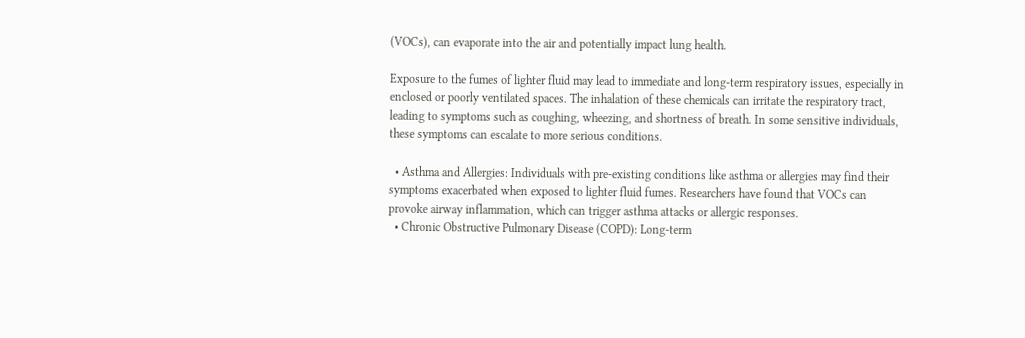(VOCs), can evaporate into the air and potentially impact lung health.

Exposure to the fumes of lighter fluid may lead to immediate and long-term respiratory issues, especially in enclosed or poorly ventilated spaces. The inhalation of these chemicals can irritate the respiratory tract, leading to symptoms such as coughing, wheezing, and shortness of breath. In some sensitive individuals, these symptoms can escalate to more serious conditions.

  • Asthma and Allergies: Individuals with pre-existing conditions like asthma or allergies may find their symptoms exacerbated when exposed to lighter fluid fumes. Researchers have found that VOCs can provoke airway inflammation, which can trigger asthma attacks or allergic responses.
  • Chronic Obstructive Pulmonary Disease (COPD): Long-term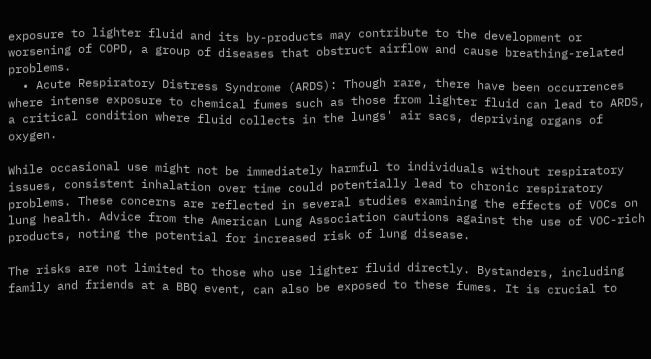exposure to lighter fluid and its by-products may contribute to the development or worsening of COPD, a group of diseases that obstruct airflow and cause breathing-related problems.
  • Acute Respiratory Distress Syndrome (ARDS): Though rare, there have been occurrences where intense exposure to chemical fumes such as those from lighter fluid can lead to ARDS, a critical condition where fluid collects in the lungs' air sacs, depriving organs of oxygen.

While occasional use might not be immediately harmful to individuals without respiratory issues, consistent inhalation over time could potentially lead to chronic respiratory problems. These concerns are reflected in several studies examining the effects of VOCs on lung health. Advice from the American Lung Association cautions against the use of VOC-rich products, noting the potential for increased risk of lung disease.

The risks are not limited to those who use lighter fluid directly. Bystanders, including family and friends at a BBQ event, can also be exposed to these fumes. It is crucial to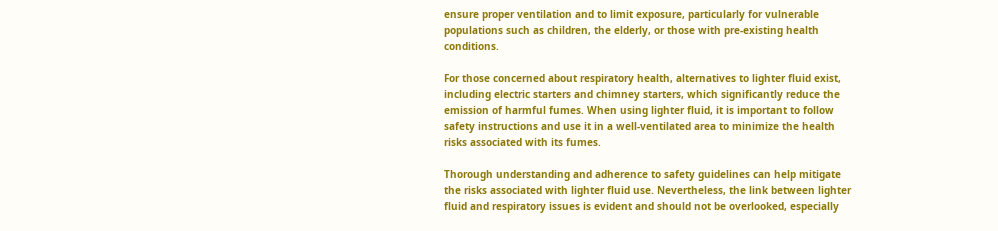ensure proper ventilation and to limit exposure, particularly for vulnerable populations such as children, the elderly, or those with pre-existing health conditions.

For those concerned about respiratory health, alternatives to lighter fluid exist, including electric starters and chimney starters, which significantly reduce the emission of harmful fumes. When using lighter fluid, it is important to follow safety instructions and use it in a well-ventilated area to minimize the health risks associated with its fumes.

Thorough understanding and adherence to safety guidelines can help mitigate the risks associated with lighter fluid use. Nevertheless, the link between lighter fluid and respiratory issues is evident and should not be overlooked, especially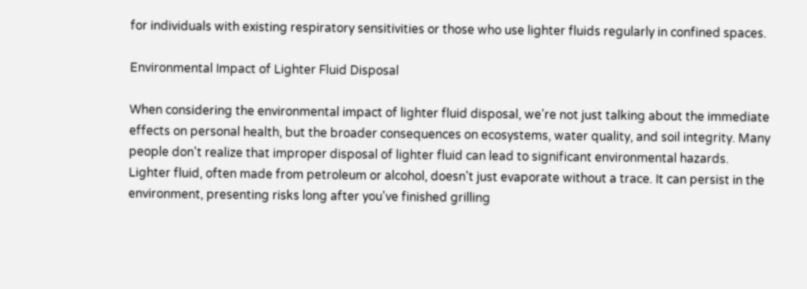for individuals with existing respiratory sensitivities or those who use lighter fluids regularly in confined spaces.

Environmental Impact of Lighter Fluid Disposal

When considering the environmental impact of lighter fluid disposal, we're not just talking about the immediate effects on personal health, but the broader consequences on ecosystems, water quality, and soil integrity. Many people don't realize that improper disposal of lighter fluid can lead to significant environmental hazards. Lighter fluid, often made from petroleum or alcohol, doesn't just evaporate without a trace. It can persist in the environment, presenting risks long after you've finished grilling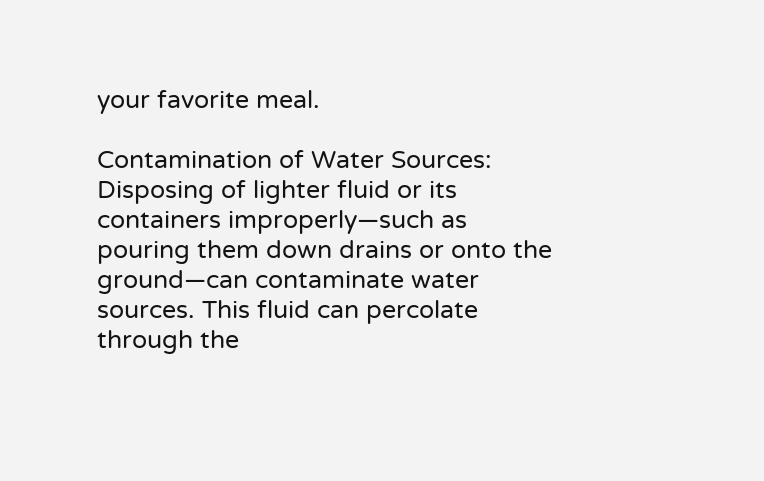your favorite meal.

Contamination of Water Sources: Disposing of lighter fluid or its containers improperly—such as pouring them down drains or onto the ground—can contaminate water sources. This fluid can percolate through the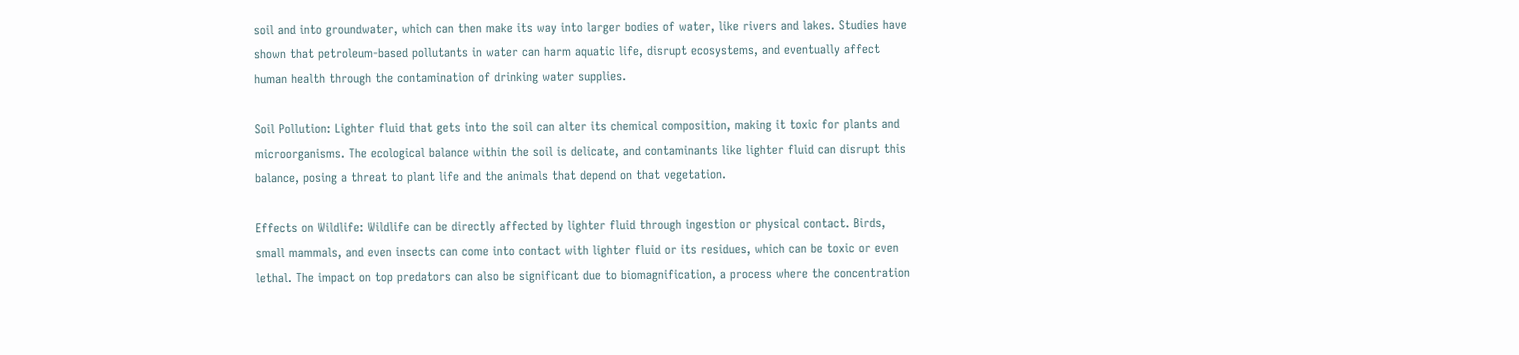soil and into groundwater, which can then make its way into larger bodies of water, like rivers and lakes. Studies have shown that petroleum-based pollutants in water can harm aquatic life, disrupt ecosystems, and eventually affect human health through the contamination of drinking water supplies.

Soil Pollution: Lighter fluid that gets into the soil can alter its chemical composition, making it toxic for plants and microorganisms. The ecological balance within the soil is delicate, and contaminants like lighter fluid can disrupt this balance, posing a threat to plant life and the animals that depend on that vegetation.

Effects on Wildlife: Wildlife can be directly affected by lighter fluid through ingestion or physical contact. Birds, small mammals, and even insects can come into contact with lighter fluid or its residues, which can be toxic or even lethal. The impact on top predators can also be significant due to biomagnification, a process where the concentration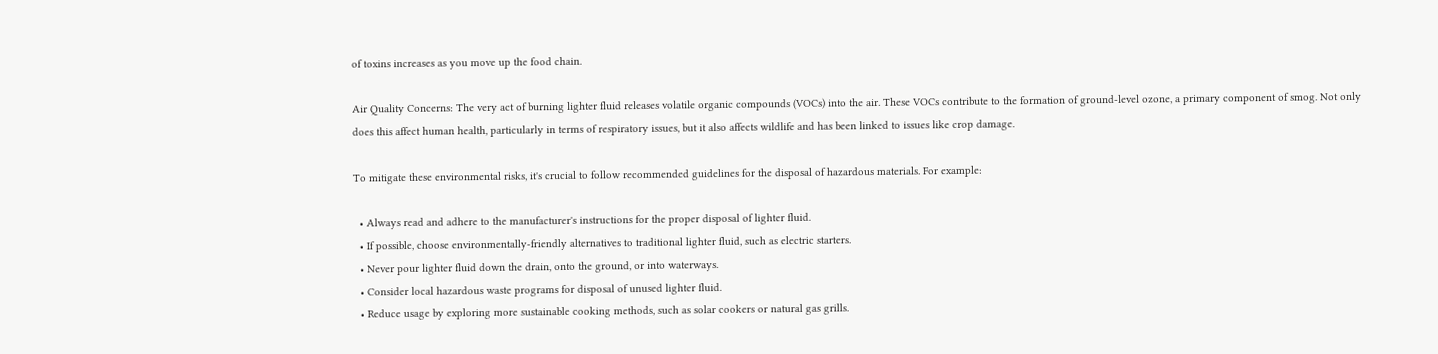of toxins increases as you move up the food chain.

Air Quality Concerns: The very act of burning lighter fluid releases volatile organic compounds (VOCs) into the air. These VOCs contribute to the formation of ground-level ozone, a primary component of smog. Not only does this affect human health, particularly in terms of respiratory issues, but it also affects wildlife and has been linked to issues like crop damage.

To mitigate these environmental risks, it's crucial to follow recommended guidelines for the disposal of hazardous materials. For example:

  • Always read and adhere to the manufacturer's instructions for the proper disposal of lighter fluid.
  • If possible, choose environmentally-friendly alternatives to traditional lighter fluid, such as electric starters.
  • Never pour lighter fluid down the drain, onto the ground, or into waterways.
  • Consider local hazardous waste programs for disposal of unused lighter fluid.
  • Reduce usage by exploring more sustainable cooking methods, such as solar cookers or natural gas grills.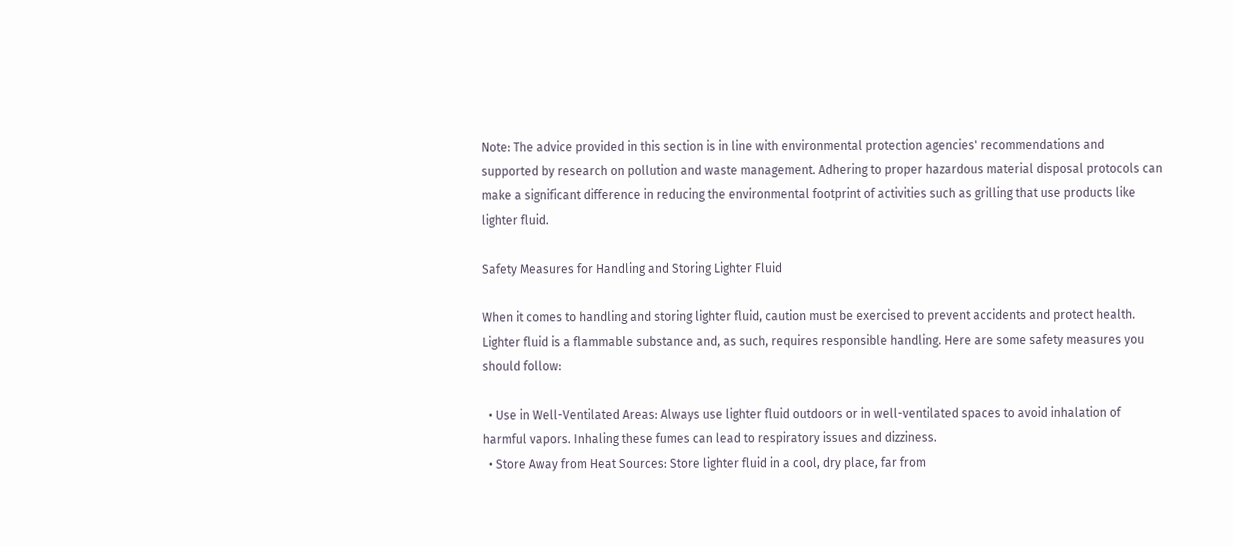Note: The advice provided in this section is in line with environmental protection agencies' recommendations and supported by research on pollution and waste management. Adhering to proper hazardous material disposal protocols can make a significant difference in reducing the environmental footprint of activities such as grilling that use products like lighter fluid.

Safety Measures for Handling and Storing Lighter Fluid

When it comes to handling and storing lighter fluid, caution must be exercised to prevent accidents and protect health. Lighter fluid is a flammable substance and, as such, requires responsible handling. Here are some safety measures you should follow:

  • Use in Well-Ventilated Areas: Always use lighter fluid outdoors or in well-ventilated spaces to avoid inhalation of harmful vapors. Inhaling these fumes can lead to respiratory issues and dizziness.
  • Store Away from Heat Sources: Store lighter fluid in a cool, dry place, far from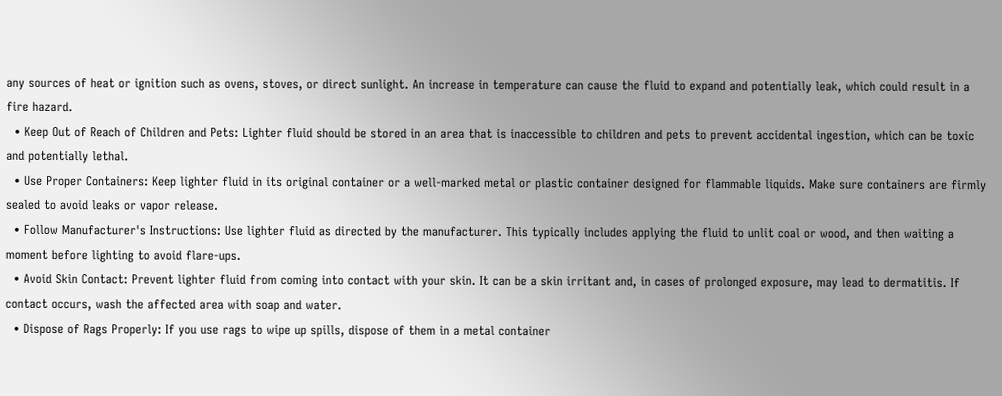any sources of heat or ignition such as ovens, stoves, or direct sunlight. An increase in temperature can cause the fluid to expand and potentially leak, which could result in a fire hazard.
  • Keep Out of Reach of Children and Pets: Lighter fluid should be stored in an area that is inaccessible to children and pets to prevent accidental ingestion, which can be toxic and potentially lethal.
  • Use Proper Containers: Keep lighter fluid in its original container or a well-marked metal or plastic container designed for flammable liquids. Make sure containers are firmly sealed to avoid leaks or vapor release.
  • Follow Manufacturer's Instructions: Use lighter fluid as directed by the manufacturer. This typically includes applying the fluid to unlit coal or wood, and then waiting a moment before lighting to avoid flare-ups.
  • Avoid Skin Contact: Prevent lighter fluid from coming into contact with your skin. It can be a skin irritant and, in cases of prolonged exposure, may lead to dermatitis. If contact occurs, wash the affected area with soap and water.
  • Dispose of Rags Properly: If you use rags to wipe up spills, dispose of them in a metal container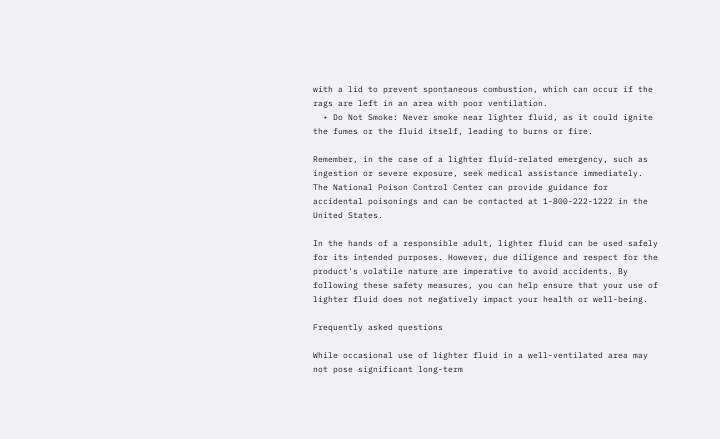with a lid to prevent spontaneous combustion, which can occur if the rags are left in an area with poor ventilation.
  • Do Not Smoke: Never smoke near lighter fluid, as it could ignite the fumes or the fluid itself, leading to burns or fire.

Remember, in the case of a lighter fluid-related emergency, such as ingestion or severe exposure, seek medical assistance immediately. The National Poison Control Center can provide guidance for accidental poisonings and can be contacted at 1-800-222-1222 in the United States.

In the hands of a responsible adult, lighter fluid can be used safely for its intended purposes. However, due diligence and respect for the product's volatile nature are imperative to avoid accidents. By following these safety measures, you can help ensure that your use of lighter fluid does not negatively impact your health or well-being.

Frequently asked questions

While occasional use of lighter fluid in a well-ventilated area may not pose significant long-term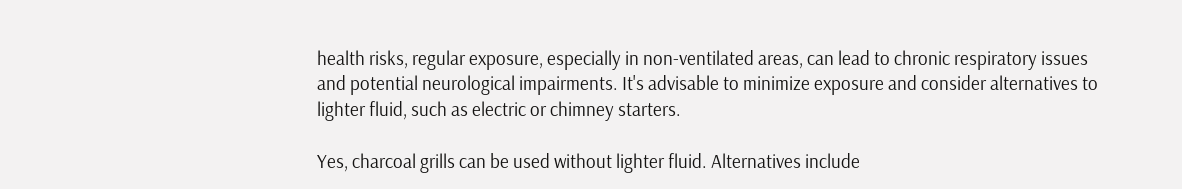health risks, regular exposure, especially in non-ventilated areas, can lead to chronic respiratory issues and potential neurological impairments. It's advisable to minimize exposure and consider alternatives to lighter fluid, such as electric or chimney starters.

Yes, charcoal grills can be used without lighter fluid. Alternatives include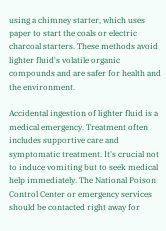using a chimney starter, which uses paper to start the coals or electric charcoal starters. These methods avoid lighter fluid's volatile organic compounds and are safer for health and the environment.

Accidental ingestion of lighter fluid is a medical emergency. Treatment often includes supportive care and symptomatic treatment. It's crucial not to induce vomiting but to seek medical help immediately. The National Poison Control Center or emergency services should be contacted right away for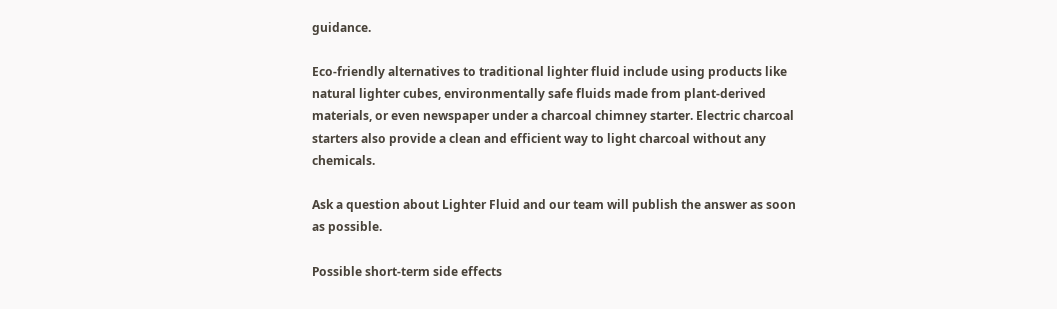guidance.

Eco-friendly alternatives to traditional lighter fluid include using products like natural lighter cubes, environmentally safe fluids made from plant-derived materials, or even newspaper under a charcoal chimney starter. Electric charcoal starters also provide a clean and efficient way to light charcoal without any chemicals.

Ask a question about Lighter Fluid and our team will publish the answer as soon as possible.

Possible short-term side effects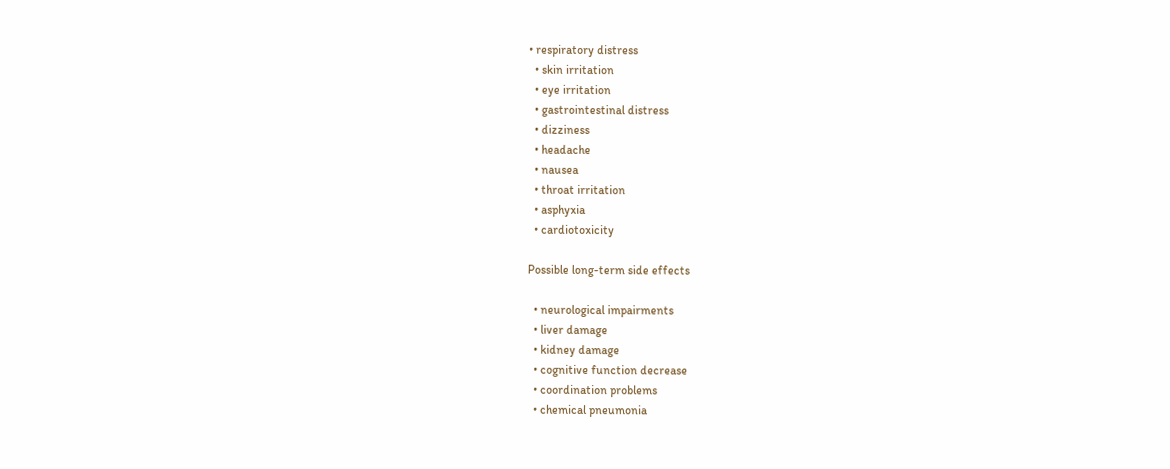• respiratory distress
  • skin irritation
  • eye irritation
  • gastrointestinal distress
  • dizziness
  • headache
  • nausea
  • throat irritation
  • asphyxia
  • cardiotoxicity

Possible long-term side effects

  • neurological impairments
  • liver damage
  • kidney damage
  • cognitive function decrease
  • coordination problems
  • chemical pneumonia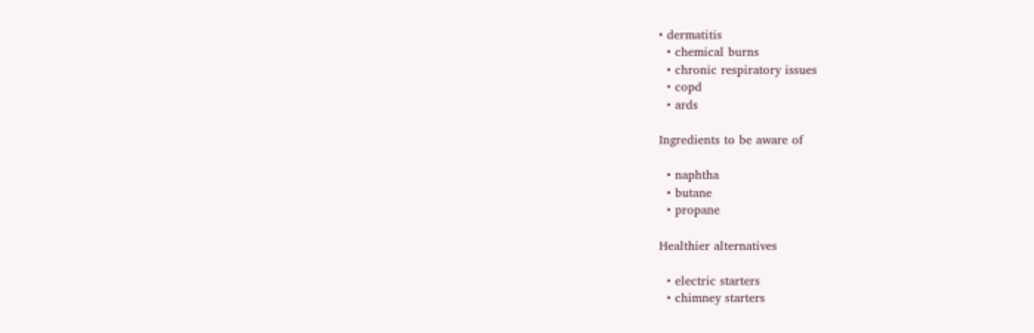• dermatitis
  • chemical burns
  • chronic respiratory issues
  • copd
  • ards

Ingredients to be aware of

  • naphtha
  • butane
  • propane

Healthier alternatives

  • electric starters
  • chimney starters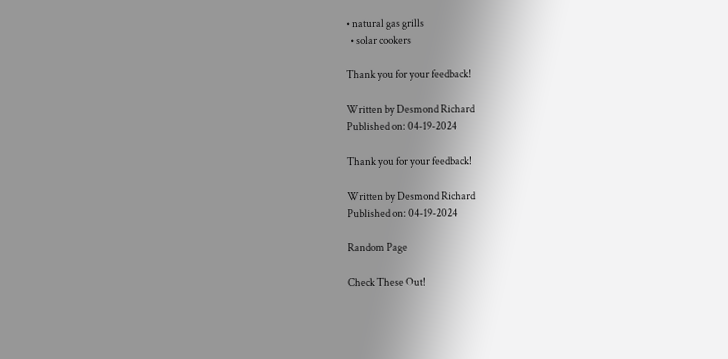• natural gas grills
  • solar cookers

Thank you for your feedback!

Written by Desmond Richard
Published on: 04-19-2024

Thank you for your feedback!

Written by Desmond Richard
Published on: 04-19-2024

Random Page

Check These Out!